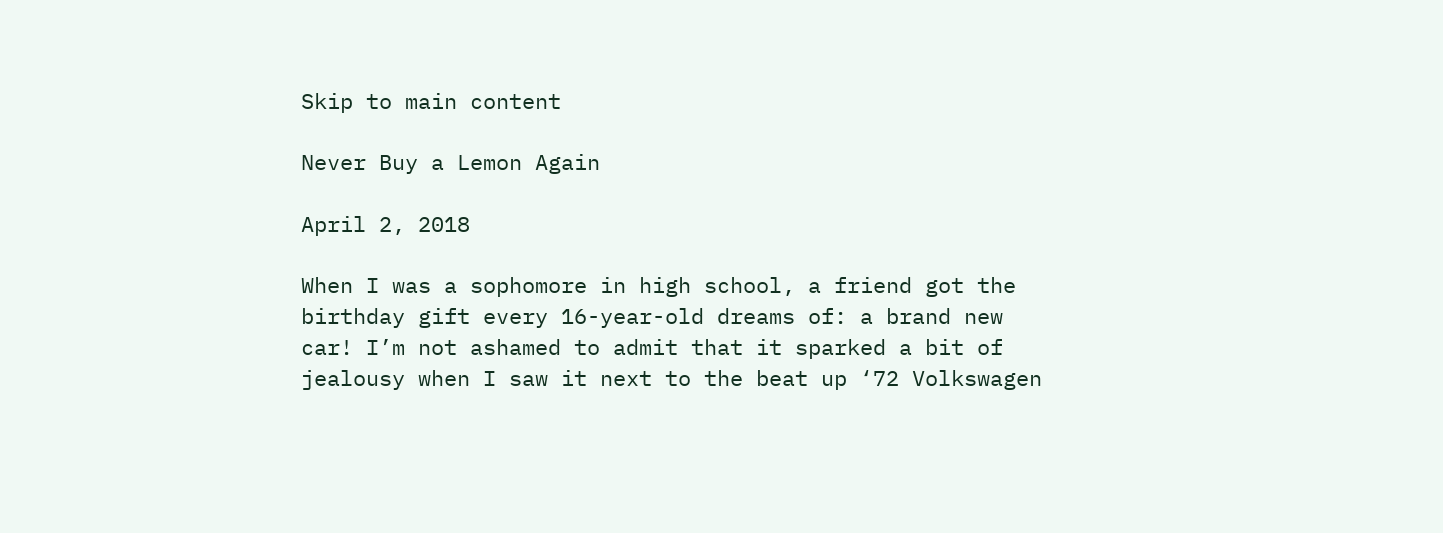Skip to main content

Never Buy a Lemon Again

April 2, 2018

When I was a sophomore in high school, a friend got the birthday gift every 16-year-old dreams of: a brand new car! I’m not ashamed to admit that it sparked a bit of jealousy when I saw it next to the beat up ‘72 Volkswagen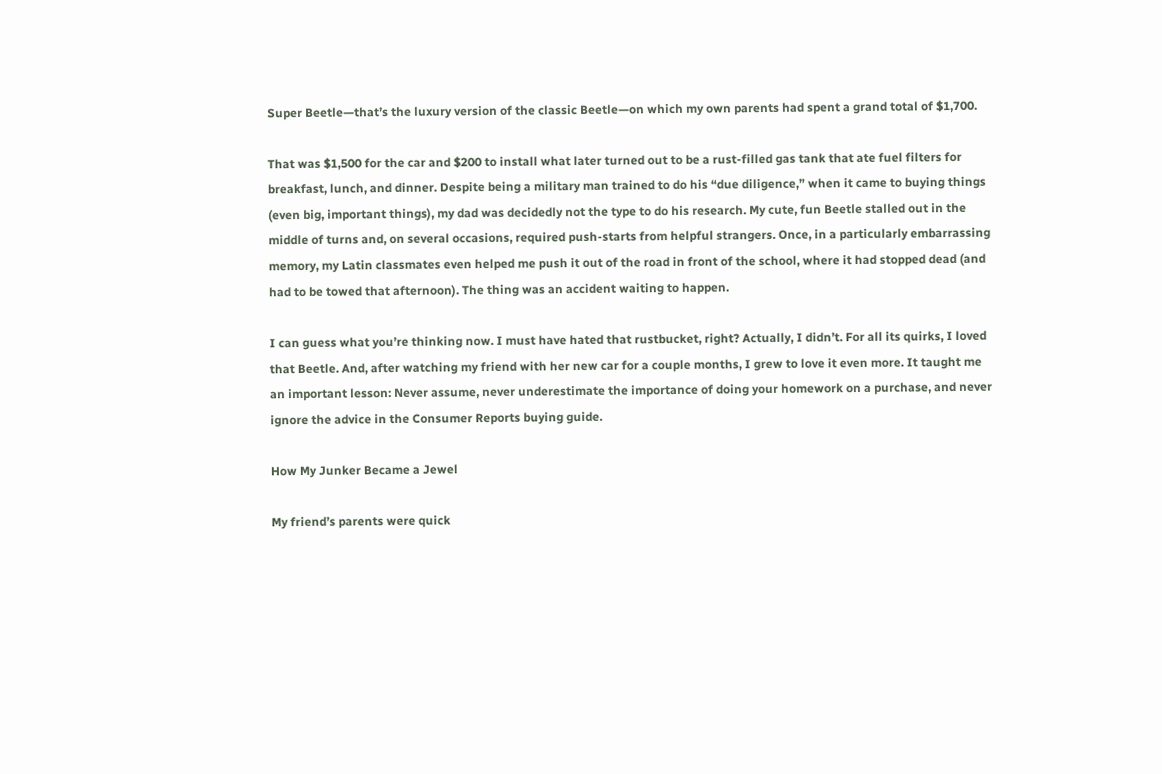Super Beetle—that’s the luxury version of the classic Beetle—on which my own parents had spent a grand total of $1,700.

That was $1,500 for the car and $200 to install what later turned out to be a rust-filled gas tank that ate fuel filters for breakfast, lunch, and dinner. Despite being a military man trained to do his “due diligence,” when it came to buying things (even big, important things), my dad was decidedly not the type to do his research. My cute, fun Beetle stalled out in the middle of turns and, on several occasions, required push-starts from helpful strangers. Once, in a particularly embarrassing memory, my Latin classmates even helped me push it out of the road in front of the school, where it had stopped dead (and had to be towed that afternoon). The thing was an accident waiting to happen.

I can guess what you’re thinking now. I must have hated that rustbucket, right? Actually, I didn’t. For all its quirks, I loved that Beetle. And, after watching my friend with her new car for a couple months, I grew to love it even more. It taught me an important lesson: Never assume, never underestimate the importance of doing your homework on a purchase, and never ignore the advice in the Consumer Reports buying guide.

How My Junker Became a Jewel

My friend’s parents were quick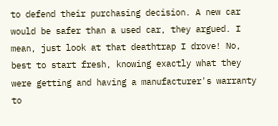to defend their purchasing decision. A new car would be safer than a used car, they argued. I mean, just look at that deathtrap I drove! No, best to start fresh, knowing exactly what they were getting and having a manufacturer's warranty to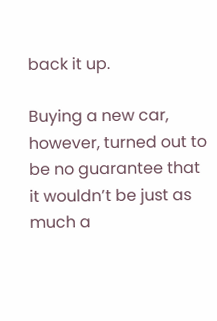back it up.

Buying a new car, however, turned out to be no guarantee that it wouldn’t be just as much a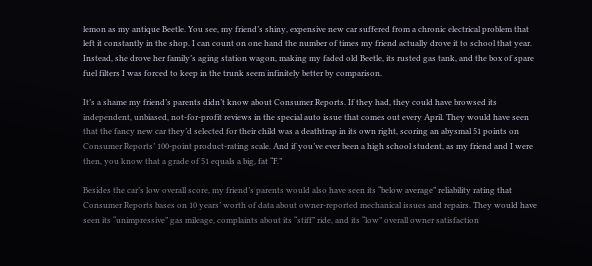lemon as my antique Beetle. You see, my friend’s shiny, expensive new car suffered from a chronic electrical problem that left it constantly in the shop. I can count on one hand the number of times my friend actually drove it to school that year. Instead, she drove her family’s aging station wagon, making my faded old Beetle, its rusted gas tank, and the box of spare fuel filters I was forced to keep in the trunk seem infinitely better by comparison.

It’s a shame my friend’s parents didn’t know about Consumer Reports. If they had, they could have browsed its independent, unbiased, not-for-profit reviews in the special auto issue that comes out every April. They would have seen that the fancy new car they’d selected for their child was a deathtrap in its own right, scoring an abysmal 51 points on Consumer Reports’ 100-point product-rating scale. And if you’ve ever been a high school student, as my friend and I were then, you know that a grade of 51 equals a big, fat “F.”

Besides the car’s low overall score, my friend’s parents would also have seen its “below average” reliability rating that Consumer Reports bases on 10 years’ worth of data about owner-reported mechanical issues and repairs. They would have seen its “unimpressive” gas mileage, complaints about its “stiff” ride, and its “low” overall owner satisfaction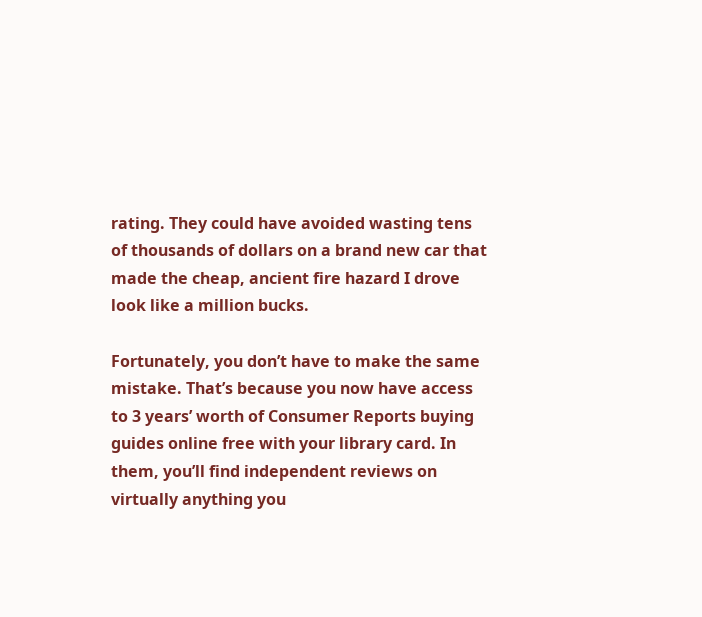rating. They could have avoided wasting tens of thousands of dollars on a brand new car that made the cheap, ancient fire hazard I drove look like a million bucks.

Fortunately, you don’t have to make the same mistake. That’s because you now have access to 3 years’ worth of Consumer Reports buying guides online free with your library card. In them, you’ll find independent reviews on virtually anything you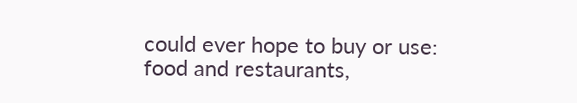could ever hope to buy or use: food and restaurants,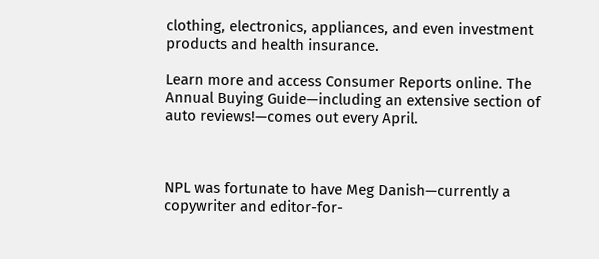clothing, electronics, appliances, and even investment products and health insurance.

Learn more and access Consumer Reports online. The Annual Buying Guide—including an extensive section of auto reviews!—comes out every April.



NPL was fortunate to have Meg Danish—currently a copywriter and editor-for-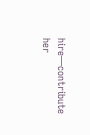hire—contribute her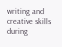writing and creative skills during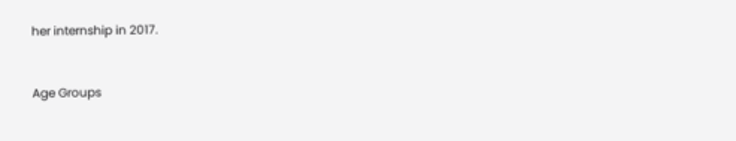her internship in 2017.


Age Groups